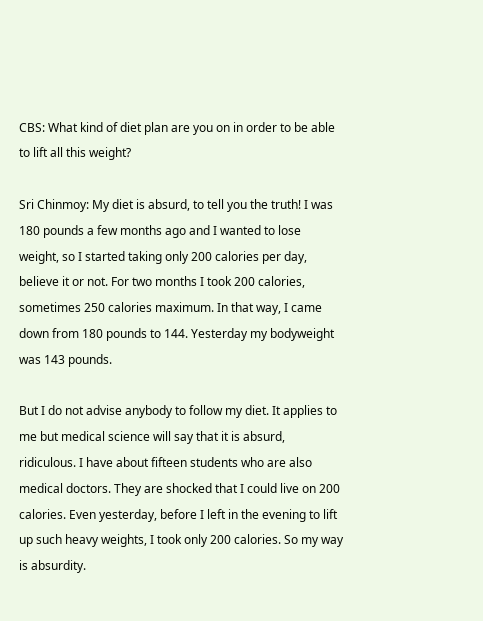CBS: What kind of diet plan are you on in order to be able to lift all this weight?

Sri Chinmoy: My diet is absurd, to tell you the truth! I was 180 pounds a few months ago and I wanted to lose weight, so I started taking only 200 calories per day, believe it or not. For two months I took 200 calories, sometimes 250 calories maximum. In that way, I came down from 180 pounds to 144. Yesterday my bodyweight was 143 pounds.

But I do not advise anybody to follow my diet. It applies to me but medical science will say that it is absurd, ridiculous. I have about fifteen students who are also medical doctors. They are shocked that I could live on 200 calories. Even yesterday, before I left in the evening to lift up such heavy weights, I took only 200 calories. So my way is absurdity.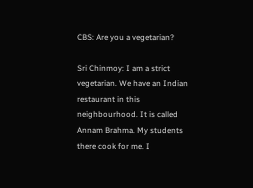CBS: Are you a vegetarian?

Sri Chinmoy: I am a strict vegetarian. We have an Indian restaurant in this neighbourhood. It is called Annam Brahma. My students there cook for me. I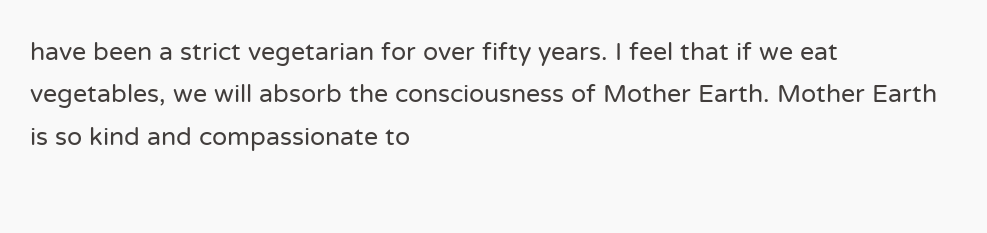have been a strict vegetarian for over fifty years. I feel that if we eat vegetables, we will absorb the consciousness of Mother Earth. Mother Earth is so kind and compassionate to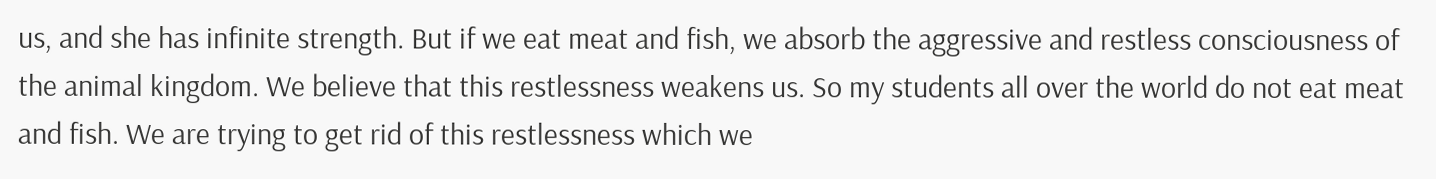us, and she has infinite strength. But if we eat meat and fish, we absorb the aggressive and restless consciousness of the animal kingdom. We believe that this restlessness weakens us. So my students all over the world do not eat meat and fish. We are trying to get rid of this restlessness which we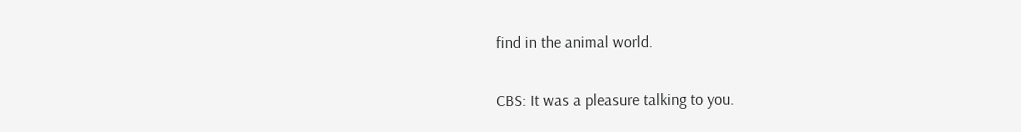find in the animal world.

CBS: It was a pleasure talking to you.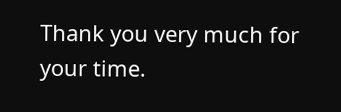Thank you very much for your time.